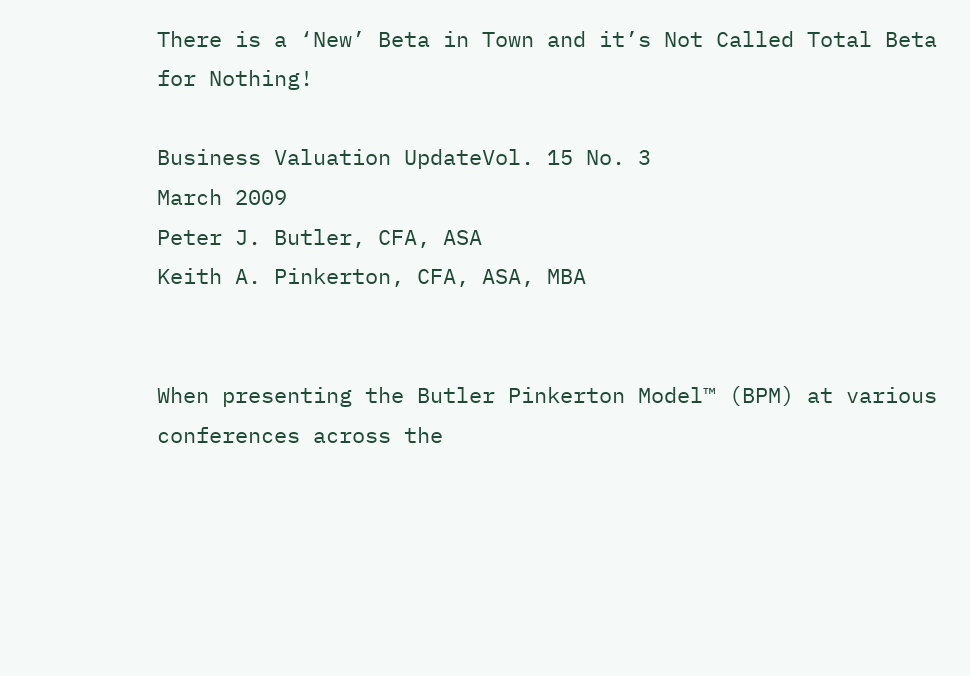There is a ‘New’ Beta in Town and it’s Not Called Total Beta for Nothing!

Business Valuation UpdateVol. 15 No. 3
March 2009
Peter J. Butler, CFA, ASA
Keith A. Pinkerton, CFA, ASA, MBA


When presenting the Butler Pinkerton Model™ (BPM) at various conferences across the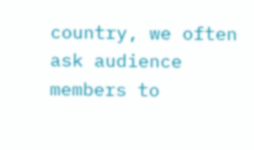country, we often ask audience members to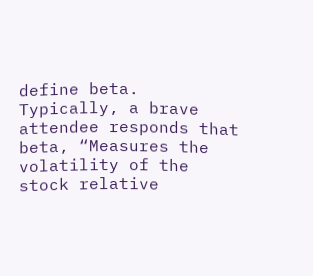define beta. Typically, a brave attendee responds that beta, “Measures the volatility of the stock relative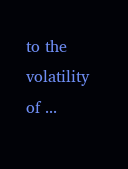to the volatility of ...